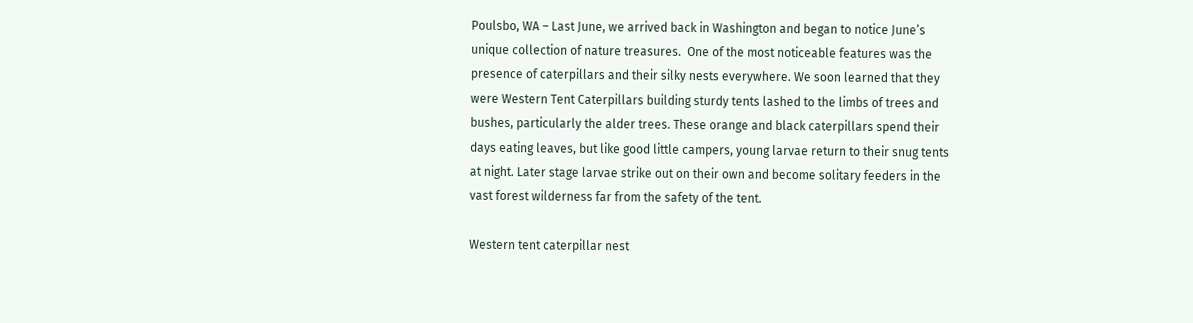Poulsbo, WA – Last June, we arrived back in Washington and began to notice June’s unique collection of nature treasures.  One of the most noticeable features was the presence of caterpillars and their silky nests everywhere. We soon learned that they were Western Tent Caterpillars building sturdy tents lashed to the limbs of trees and bushes, particularly the alder trees. These orange and black caterpillars spend their days eating leaves, but like good little campers, young larvae return to their snug tents at night. Later stage larvae strike out on their own and become solitary feeders in the vast forest wilderness far from the safety of the tent.

Western tent caterpillar nest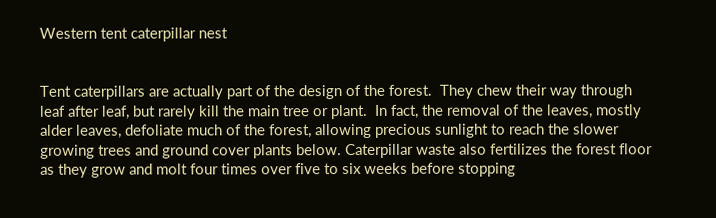Western tent caterpillar nest


Tent caterpillars are actually part of the design of the forest.  They chew their way through leaf after leaf, but rarely kill the main tree or plant.  In fact, the removal of the leaves, mostly alder leaves, defoliate much of the forest, allowing precious sunlight to reach the slower growing trees and ground cover plants below. Caterpillar waste also fertilizes the forest floor as they grow and molt four times over five to six weeks before stopping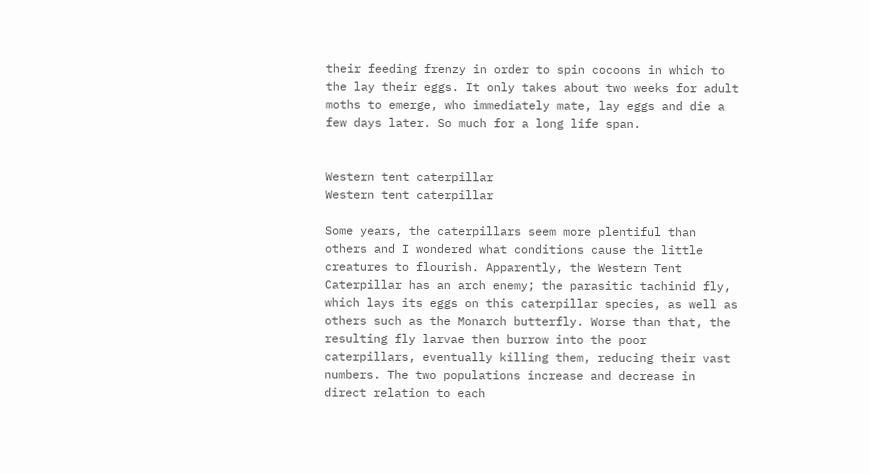their feeding frenzy in order to spin cocoons in which to the lay their eggs. It only takes about two weeks for adult moths to emerge, who immediately mate, lay eggs and die a few days later. So much for a long life span.


Western tent caterpillar
Western tent caterpillar

Some years, the caterpillars seem more plentiful than others and I wondered what conditions cause the little creatures to flourish. Apparently, the Western Tent Caterpillar has an arch enemy; the parasitic tachinid fly, which lays its eggs on this caterpillar species, as well as others such as the Monarch butterfly. Worse than that, the resulting fly larvae then burrow into the poor caterpillars, eventually killing them, reducing their vast numbers. The two populations increase and decrease in direct relation to each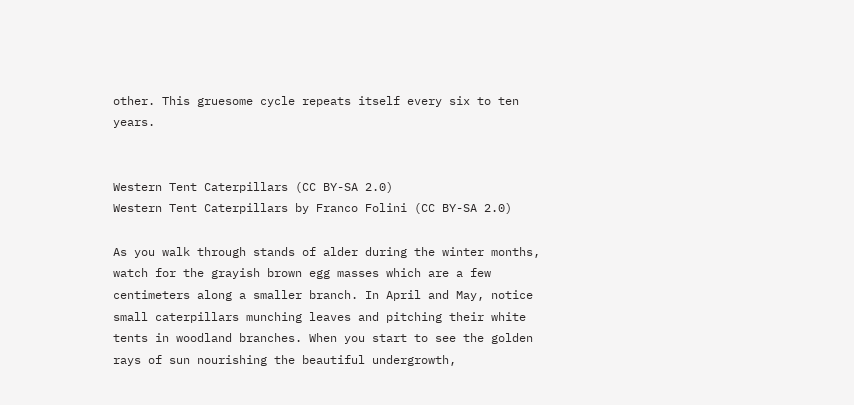other. This gruesome cycle repeats itself every six to ten years.


Western Tent Caterpillars (CC BY-SA 2.0)
Western Tent Caterpillars by Franco Folini (CC BY-SA 2.0)

As you walk through stands of alder during the winter months, watch for the grayish brown egg masses which are a few centimeters along a smaller branch. In April and May, notice small caterpillars munching leaves and pitching their white tents in woodland branches. When you start to see the golden rays of sun nourishing the beautiful undergrowth,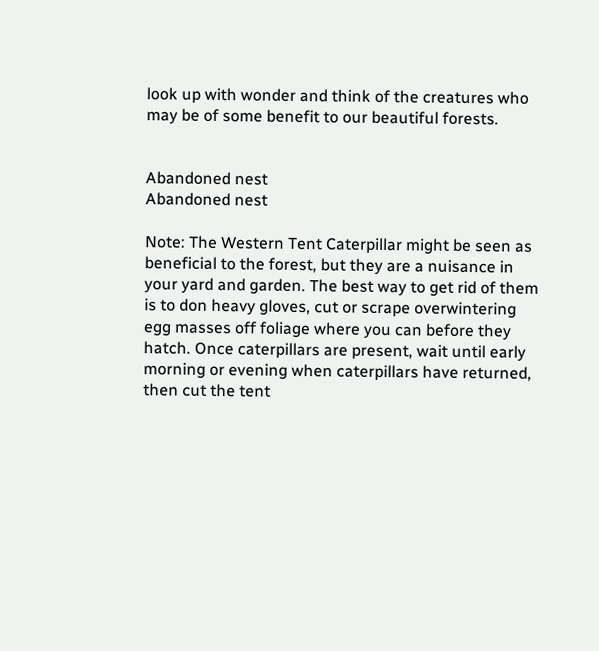look up with wonder and think of the creatures who may be of some benefit to our beautiful forests.


Abandoned nest
Abandoned nest

Note: The Western Tent Caterpillar might be seen as beneficial to the forest, but they are a nuisance in your yard and garden. The best way to get rid of them is to don heavy gloves, cut or scrape overwintering egg masses off foliage where you can before they hatch. Once caterpillars are present, wait until early morning or evening when caterpillars have returned, then cut the tent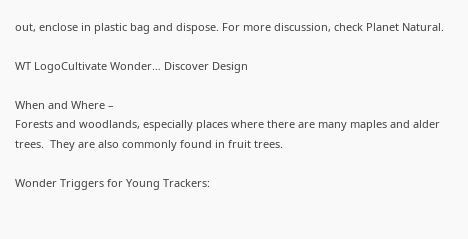out, enclose in plastic bag and dispose. For more discussion, check Planet Natural.

WT LogoCultivate Wonder… Discover Design

When and Where –
Forests and woodlands, especially places where there are many maples and alder trees.  They are also commonly found in fruit trees.

Wonder Triggers for Young Trackers: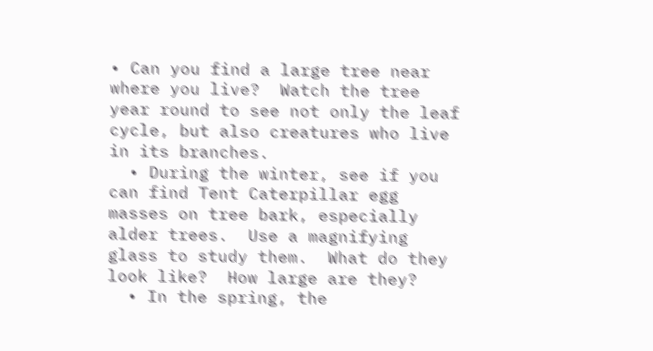• Can you find a large tree near where you live?  Watch the tree year round to see not only the leaf cycle, but also creatures who live in its branches.
  • During the winter, see if you can find Tent Caterpillar egg masses on tree bark, especially alder trees.  Use a magnifying glass to study them.  What do they look like?  How large are they?
  • In the spring, the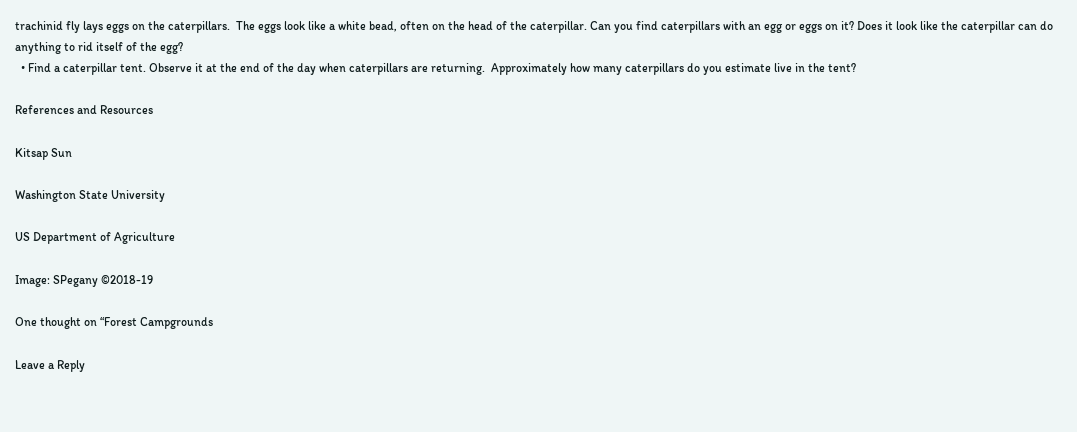trachinid fly lays eggs on the caterpillars.  The eggs look like a white bead, often on the head of the caterpillar. Can you find caterpillars with an egg or eggs on it? Does it look like the caterpillar can do anything to rid itself of the egg?
  • Find a caterpillar tent. Observe it at the end of the day when caterpillars are returning.  Approximately how many caterpillars do you estimate live in the tent?

References and Resources

Kitsap Sun

Washington State University

US Department of Agriculture

Image: SPegany ©2018-19

One thought on “Forest Campgrounds

Leave a Reply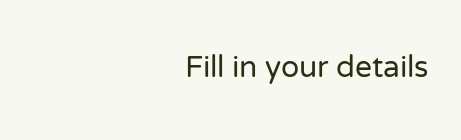Fill in your details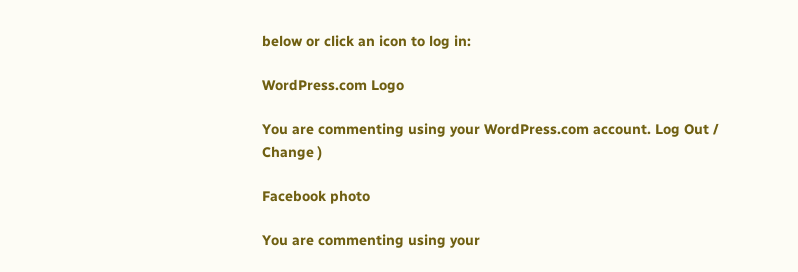below or click an icon to log in:

WordPress.com Logo

You are commenting using your WordPress.com account. Log Out /  Change )

Facebook photo

You are commenting using your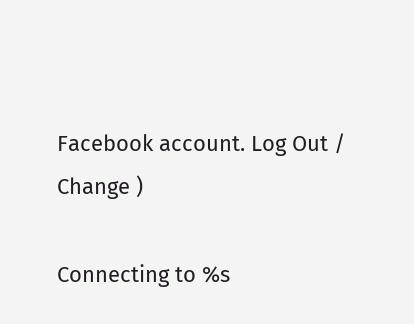Facebook account. Log Out /  Change )

Connecting to %s